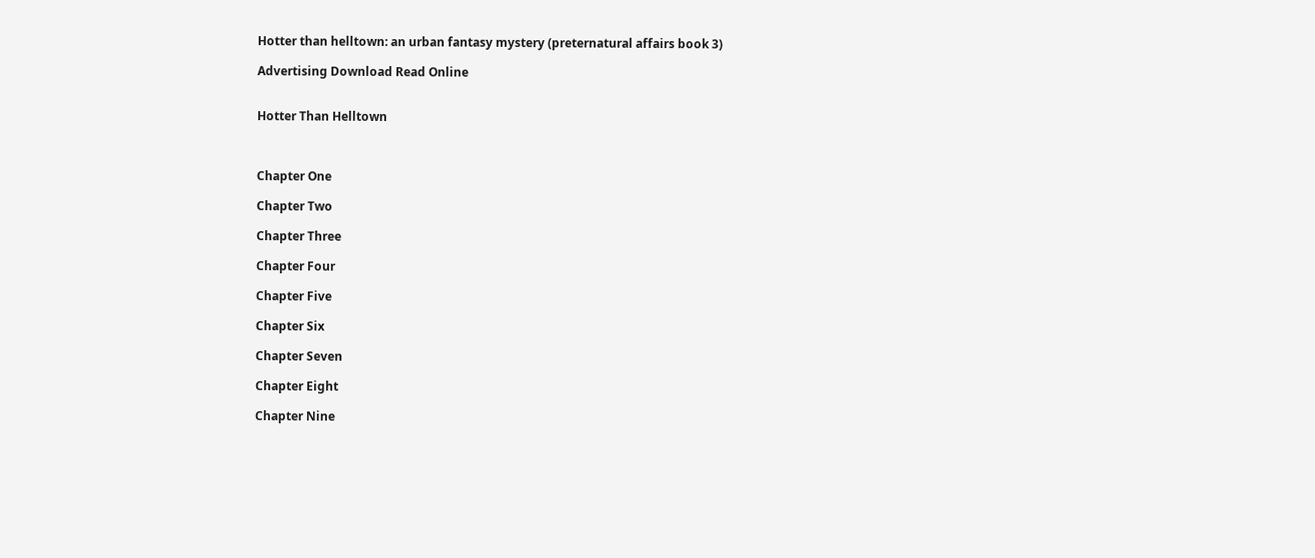Hotter than helltown: an urban fantasy mystery (preternatural affairs book 3)

Advertising Download Read Online


Hotter Than Helltown



Chapter One

Chapter Two

Chapter Three

Chapter Four

Chapter Five

Chapter Six

Chapter Seven

Chapter Eight

Chapter Nine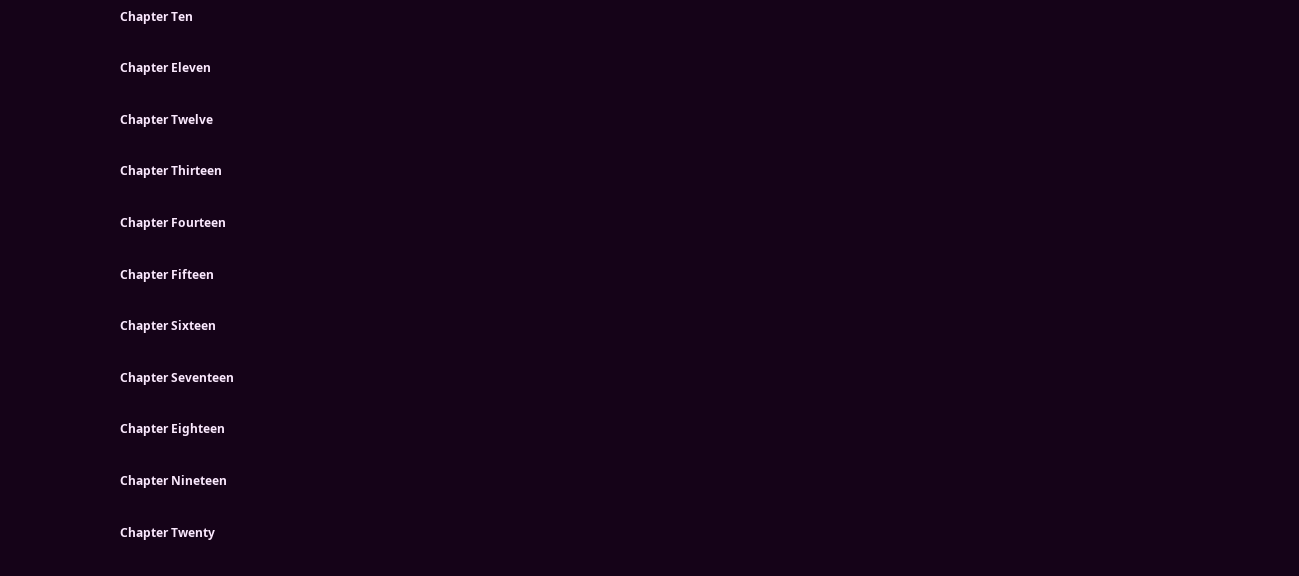Chapter Ten

Chapter Eleven

Chapter Twelve

Chapter Thirteen

Chapter Fourteen

Chapter Fifteen

Chapter Sixteen

Chapter Seventeen

Chapter Eighteen

Chapter Nineteen

Chapter Twenty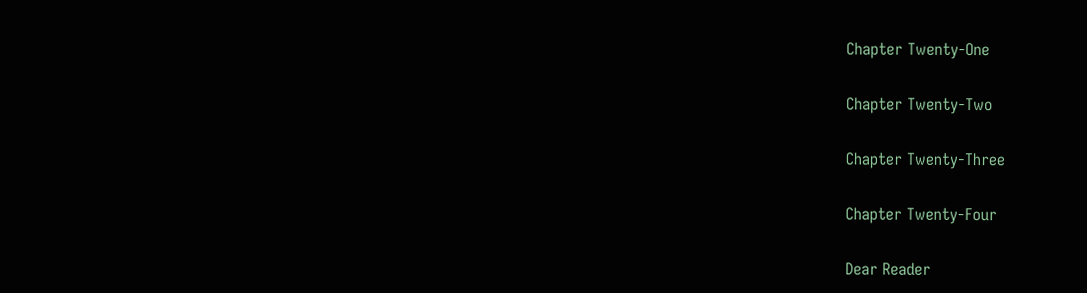Chapter Twenty-One

Chapter Twenty-Two

Chapter Twenty-Three

Chapter Twenty-Four

Dear Reader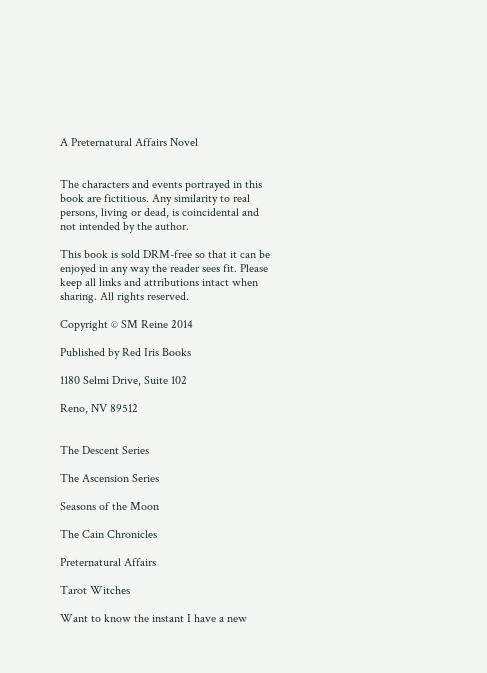A Preternatural Affairs Novel


The characters and events portrayed in this book are fictitious. Any similarity to real persons, living or dead, is coincidental and not intended by the author.

This book is sold DRM-free so that it can be enjoyed in any way the reader sees fit. Please keep all links and attributions intact when sharing. All rights reserved.

Copyright © SM Reine 2014

Published by Red Iris Books

1180 Selmi Drive, Suite 102

Reno, NV 89512


The Descent Series

The Ascension Series

Seasons of the Moon

The Cain Chronicles

Preternatural Affairs

Tarot Witches

Want to know the instant I have a new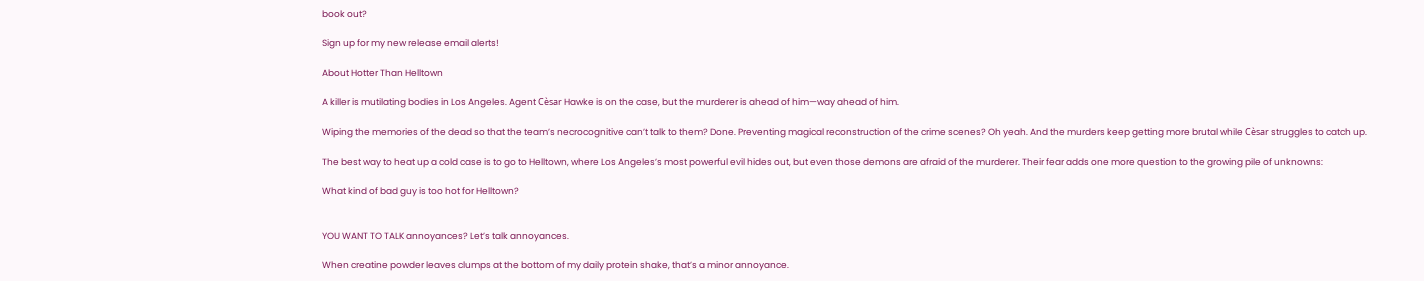book out?

Sign up for my new release email alerts!

About Hotter Than Helltown

A killer is mutilating bodies in Los Angeles. Agent Cèsar Hawke is on the case, but the murderer is ahead of him—way ahead of him.

Wiping the memories of the dead so that the team’s necrocognitive can’t talk to them? Done. Preventing magical reconstruction of the crime scenes? Oh yeah. And the murders keep getting more brutal while Cèsar struggles to catch up.

The best way to heat up a cold case is to go to Helltown, where Los Angeles’s most powerful evil hides out, but even those demons are afraid of the murderer. Their fear adds one more question to the growing pile of unknowns:

What kind of bad guy is too hot for Helltown?


YOU WANT TO TALK annoyances? Let’s talk annoyances.

When creatine powder leaves clumps at the bottom of my daily protein shake, that’s a minor annoyance.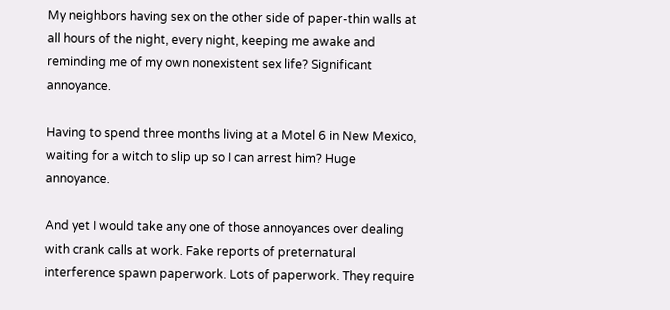My neighbors having sex on the other side of paper-thin walls at all hours of the night, every night, keeping me awake and reminding me of my own nonexistent sex life? Significant annoyance.

Having to spend three months living at a Motel 6 in New Mexico, waiting for a witch to slip up so I can arrest him? Huge annoyance.

And yet I would take any one of those annoyances over dealing with crank calls at work. Fake reports of preternatural interference spawn paperwork. Lots of paperwork. They require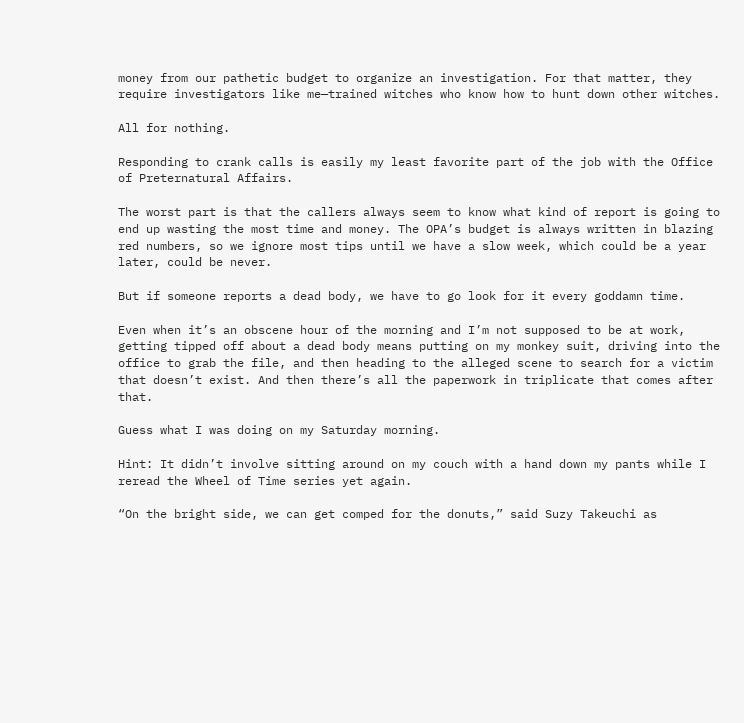money from our pathetic budget to organize an investigation. For that matter, they require investigators like me—trained witches who know how to hunt down other witches.

All for nothing.

Responding to crank calls is easily my least favorite part of the job with the Office of Preternatural Affairs.

The worst part is that the callers always seem to know what kind of report is going to end up wasting the most time and money. The OPA’s budget is always written in blazing red numbers, so we ignore most tips until we have a slow week, which could be a year later, could be never.

But if someone reports a dead body, we have to go look for it every goddamn time.

Even when it’s an obscene hour of the morning and I’m not supposed to be at work, getting tipped off about a dead body means putting on my monkey suit, driving into the office to grab the file, and then heading to the alleged scene to search for a victim that doesn’t exist. And then there’s all the paperwork in triplicate that comes after that.

Guess what I was doing on my Saturday morning.

Hint: It didn’t involve sitting around on my couch with a hand down my pants while I reread the Wheel of Time series yet again.

“On the bright side, we can get comped for the donuts,” said Suzy Takeuchi as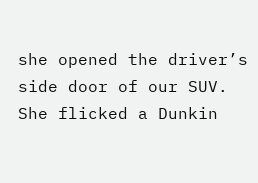she opened the driver’s side door of our SUV. She flicked a Dunkin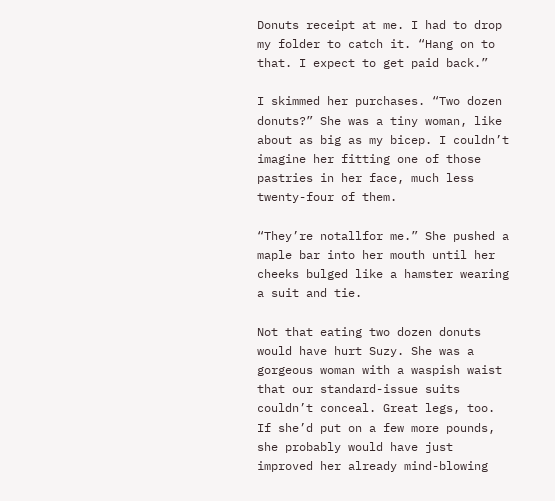Donuts receipt at me. I had to drop my folder to catch it. “Hang on to that. I expect to get paid back.”

I skimmed her purchases. “Two dozen donuts?” She was a tiny woman, like about as big as my bicep. I couldn’t imagine her fitting one of those pastries in her face, much less twenty-four of them.

“They’re notallfor me.” She pushed a maple bar into her mouth until her cheeks bulged like a hamster wearing a suit and tie.

Not that eating two dozen donuts would have hurt Suzy. She was a gorgeous woman with a waspish waist that our standard-issue suits couldn’t conceal. Great legs, too. If she’d put on a few more pounds, she probably would have just improved her already mind-blowing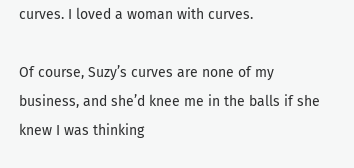curves. I loved a woman with curves.

Of course, Suzy’s curves are none of my business, and she’d knee me in the balls if she knew I was thinking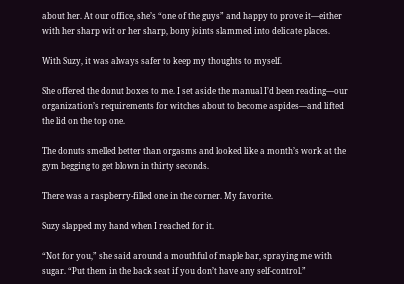about her. At our office, she’s “one of the guys” and happy to prove it—either with her sharp wit or her sharp, bony joints slammed into delicate places.

With Suzy, it was always safer to keep my thoughts to myself.

She offered the donut boxes to me. I set aside the manual I’d been reading—our organization’s requirements for witches about to become aspides—and lifted the lid on the top one.

The donuts smelled better than orgasms and looked like a month’s work at the gym begging to get blown in thirty seconds.

There was a raspberry-filled one in the corner. My favorite.

Suzy slapped my hand when I reached for it.

“Not for you,” she said around a mouthful of maple bar, spraying me with sugar. “Put them in the back seat if you don’t have any self-control.”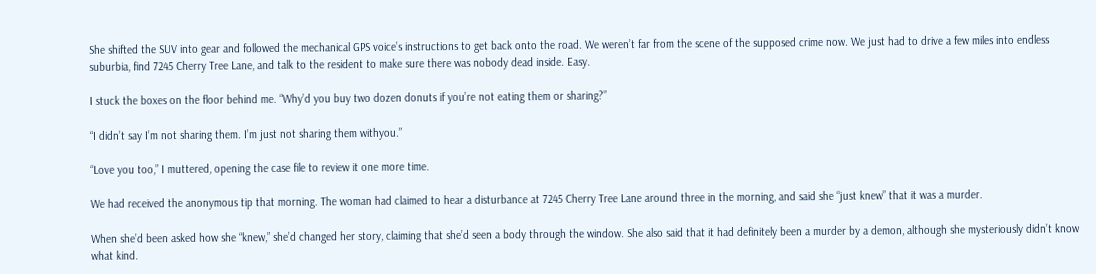She shifted the SUV into gear and followed the mechanical GPS voice’s instructions to get back onto the road. We weren’t far from the scene of the supposed crime now. We just had to drive a few miles into endless suburbia, find 7245 Cherry Tree Lane, and talk to the resident to make sure there was nobody dead inside. Easy.

I stuck the boxes on the floor behind me. “Why’d you buy two dozen donuts if you’re not eating them or sharing?”

“I didn’t say I’m not sharing them. I’m just not sharing them withyou.”

“Love you too,” I muttered, opening the case file to review it one more time.

We had received the anonymous tip that morning. The woman had claimed to hear a disturbance at 7245 Cherry Tree Lane around three in the morning, and said she “just knew” that it was a murder.

When she’d been asked how she “knew,” she’d changed her story, claiming that she’d seen a body through the window. She also said that it had definitely been a murder by a demon, although she mysteriously didn’t know what kind.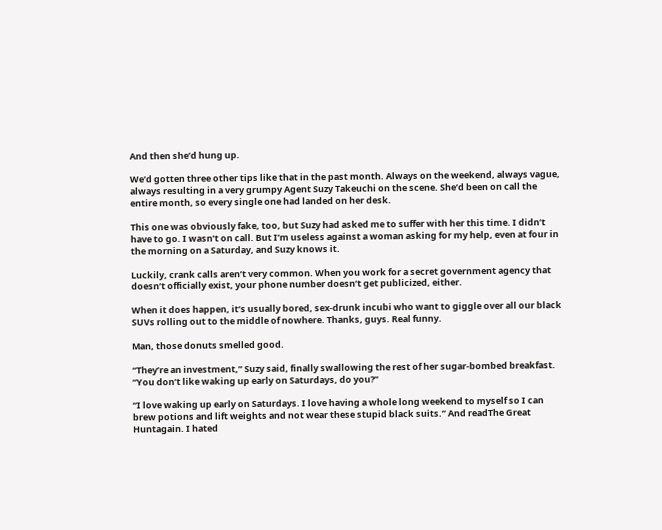And then she’d hung up.

We’d gotten three other tips like that in the past month. Always on the weekend, always vague, always resulting in a very grumpy Agent Suzy Takeuchi on the scene. She’d been on call the entire month, so every single one had landed on her desk.

This one was obviously fake, too, but Suzy had asked me to suffer with her this time. I didn’t have to go. I wasn’t on call. But I’m useless against a woman asking for my help, even at four in the morning on a Saturday, and Suzy knows it.

Luckily, crank calls aren’t very common. When you work for a secret government agency that doesn’t officially exist, your phone number doesn’t get publicized, either.

When it does happen, it’s usually bored, sex-drunk incubi who want to giggle over all our black SUVs rolling out to the middle of nowhere. Thanks, guys. Real funny.

Man, those donuts smelled good.

“They’re an investment,” Suzy said, finally swallowing the rest of her sugar-bombed breakfast. “You don’t like waking up early on Saturdays, do you?”

“I love waking up early on Saturdays. I love having a whole long weekend to myself so I can brew potions and lift weights and not wear these stupid black suits.” And readThe Great Huntagain. I hated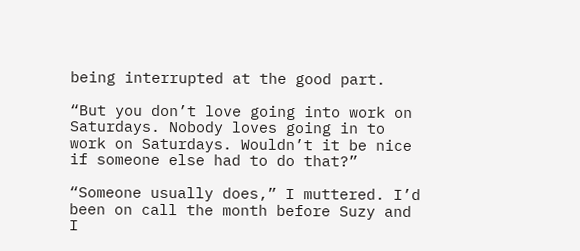being interrupted at the good part.

“But you don’t love going into work on Saturdays. Nobody loves going in to work on Saturdays. Wouldn’t it be nice if someone else had to do that?”

“Someone usually does,” I muttered. I’d been on call the month before Suzy and I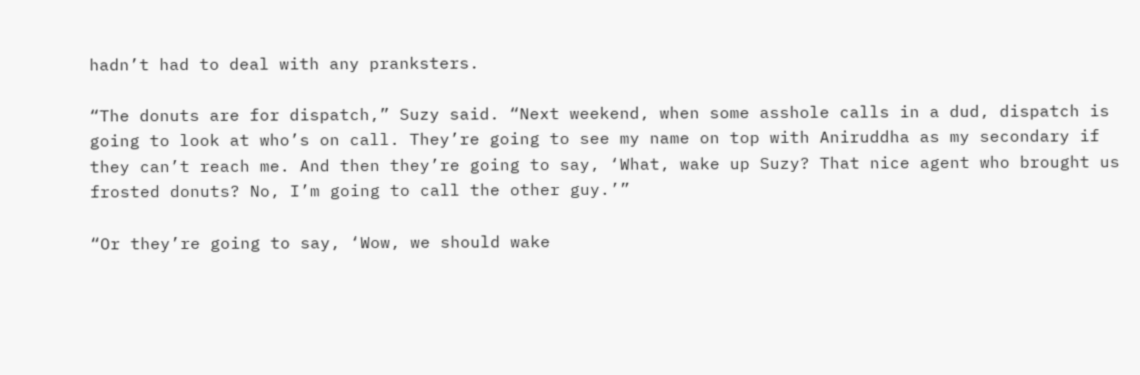hadn’t had to deal with any pranksters.

“The donuts are for dispatch,” Suzy said. “Next weekend, when some asshole calls in a dud, dispatch is going to look at who’s on call. They’re going to see my name on top with Aniruddha as my secondary if they can’t reach me. And then they’re going to say, ‘What, wake up Suzy? That nice agent who brought us frosted donuts? No, I’m going to call the other guy.’”

“Or they’re going to say, ‘Wow, we should wake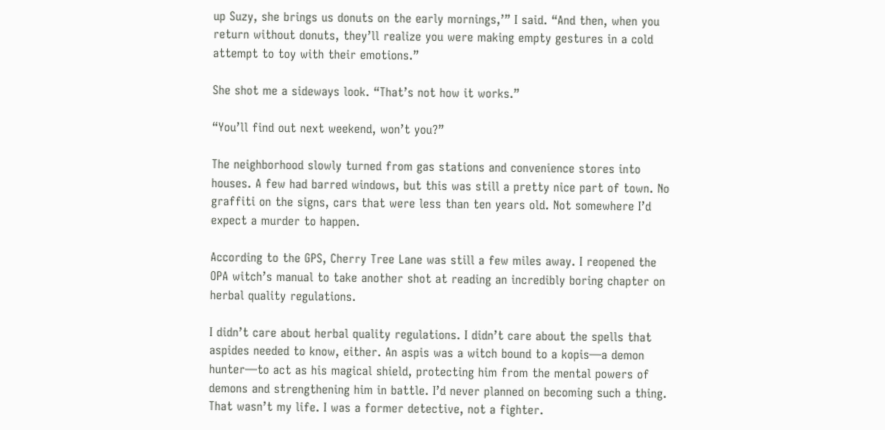up Suzy, she brings us donuts on the early mornings,’” I said. “And then, when you return without donuts, they’ll realize you were making empty gestures in a cold attempt to toy with their emotions.”

She shot me a sideways look. “That’s not how it works.”

“You’ll find out next weekend, won’t you?”

The neighborhood slowly turned from gas stations and convenience stores into houses. A few had barred windows, but this was still a pretty nice part of town. No graffiti on the signs, cars that were less than ten years old. Not somewhere I’d expect a murder to happen.

According to the GPS, Cherry Tree Lane was still a few miles away. I reopened the OPA witch’s manual to take another shot at reading an incredibly boring chapter on herbal quality regulations.

I didn’t care about herbal quality regulations. I didn’t care about the spells that aspides needed to know, either. An aspis was a witch bound to a kopis—a demon hunter—to act as his magical shield, protecting him from the mental powers of demons and strengthening him in battle. I’d never planned on becoming such a thing. That wasn’t my life. I was a former detective, not a fighter.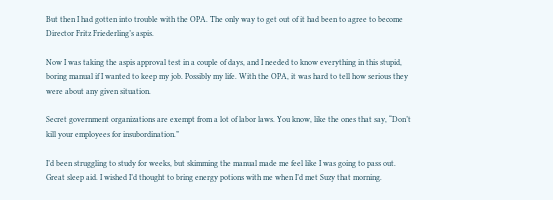But then I had gotten into trouble with the OPA. The only way to get out of it had been to agree to become Director Fritz Friederling’s aspis.

Now I was taking the aspis approval test in a couple of days, and I needed to know everything in this stupid, boring manual if I wanted to keep my job. Possibly my life. With the OPA, it was hard to tell how serious they were about any given situation.

Secret government organizations are exempt from a lot of labor laws. You know, like the ones that say, “Don’t kill your employees for insubordination.”

I’d been struggling to study for weeks, but skimming the manual made me feel like I was going to pass out. Great sleep aid. I wished I’d thought to bring energy potions with me when I’d met Suzy that morning.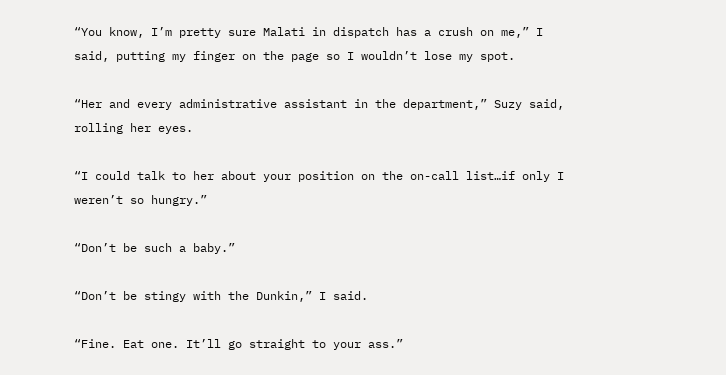“You know, I’m pretty sure Malati in dispatch has a crush on me,” I said, putting my finger on the page so I wouldn’t lose my spot.

“Her and every administrative assistant in the department,” Suzy said, rolling her eyes.

“I could talk to her about your position on the on-call list…if only I weren’t so hungry.”

“Don’t be such a baby.”

“Don’t be stingy with the Dunkin,” I said.

“Fine. Eat one. It’ll go straight to your ass.”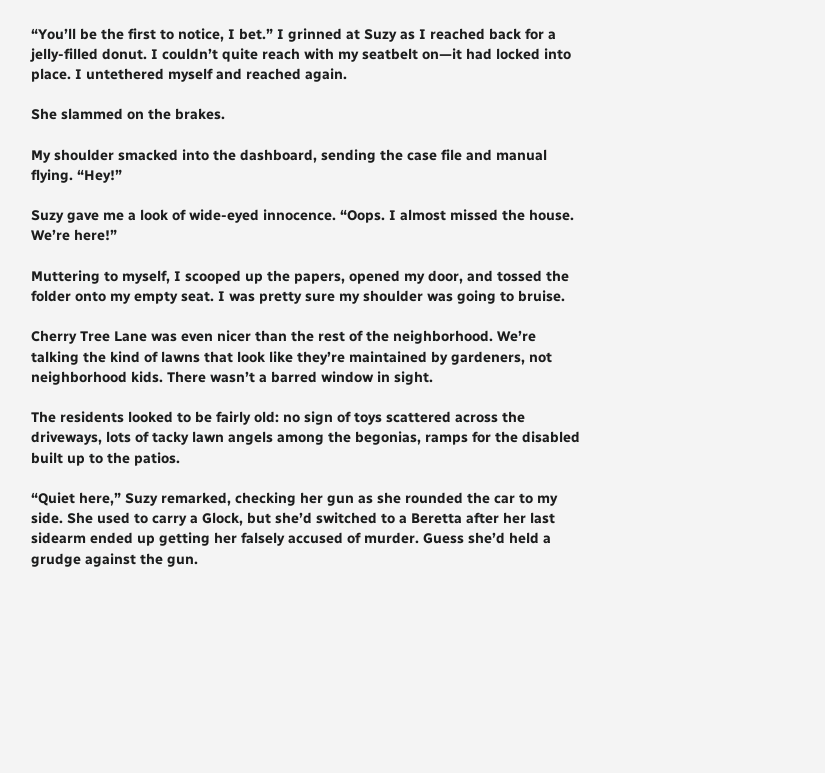“You’ll be the first to notice, I bet.” I grinned at Suzy as I reached back for a jelly-filled donut. I couldn’t quite reach with my seatbelt on—it had locked into place. I untethered myself and reached again.

She slammed on the brakes.

My shoulder smacked into the dashboard, sending the case file and manual flying. “Hey!”

Suzy gave me a look of wide-eyed innocence. “Oops. I almost missed the house. We’re here!”

Muttering to myself, I scooped up the papers, opened my door, and tossed the folder onto my empty seat. I was pretty sure my shoulder was going to bruise.

Cherry Tree Lane was even nicer than the rest of the neighborhood. We’re talking the kind of lawns that look like they’re maintained by gardeners, not neighborhood kids. There wasn’t a barred window in sight.

The residents looked to be fairly old: no sign of toys scattered across the driveways, lots of tacky lawn angels among the begonias, ramps for the disabled built up to the patios.

“Quiet here,” Suzy remarked, checking her gun as she rounded the car to my side. She used to carry a Glock, but she’d switched to a Beretta after her last sidearm ended up getting her falsely accused of murder. Guess she’d held a grudge against the gun.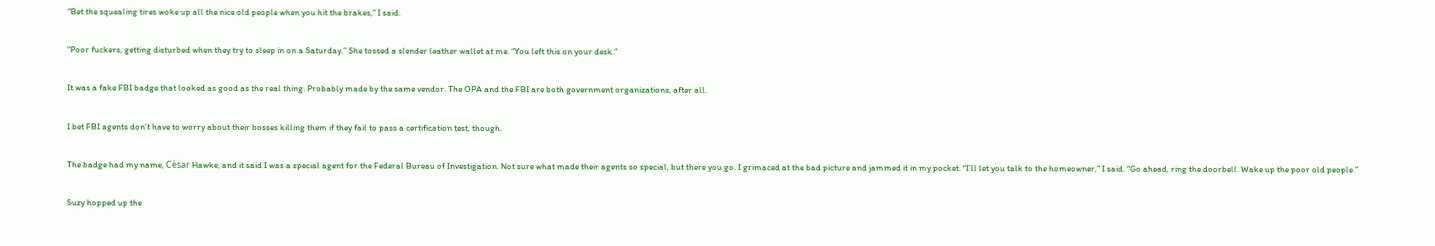“Bet the squealing tires woke up all the nice old people when you hit the brakes,” I said.

“Poor fuckers, getting disturbed when they try to sleep in on a Saturday.” She tossed a slender leather wallet at me. “You left this on your desk.”

It was a fake FBI badge that looked as good as the real thing. Probably made by the same vendor. The OPA and the FBI are both government organizations, after all.

I bet FBI agents don’t have to worry about their bosses killing them if they fail to pass a certification test, though.

The badge had my name, Cèsar Hawke, and it said I was a special agent for the Federal Bureau of Investigation. Not sure what made their agents so special, but there you go. I grimaced at the bad picture and jammed it in my pocket. “I’ll let you talk to the homeowner,” I said. “Go ahead, ring the doorbell. Wake up the poor old people.”

Suzy hopped up the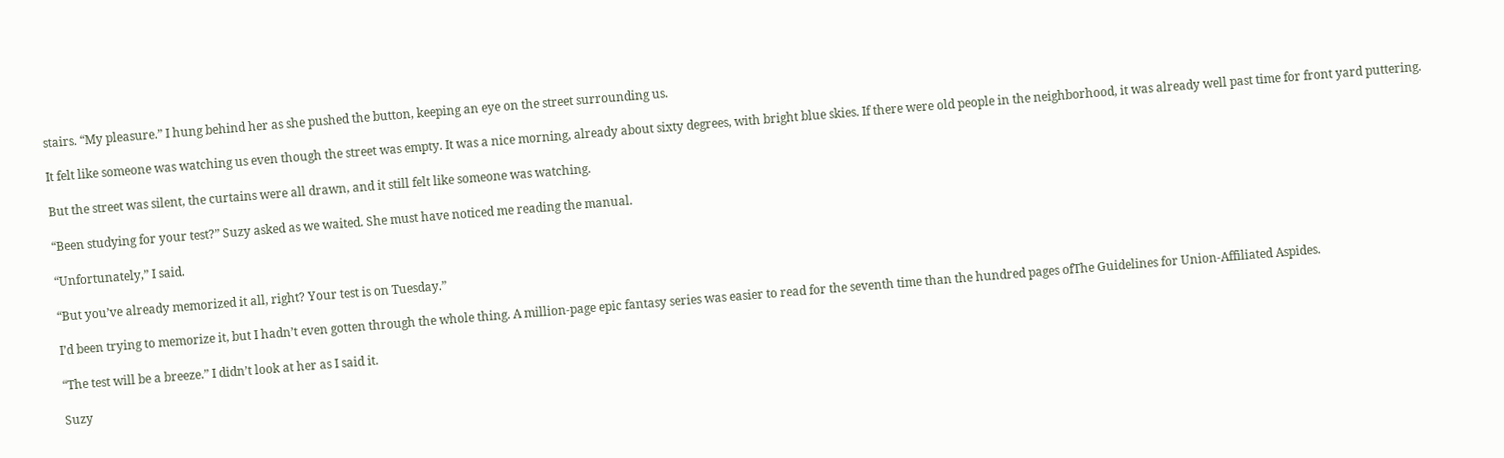stairs. “My pleasure.” I hung behind her as she pushed the button, keeping an eye on the street surrounding us.

It felt like someone was watching us even though the street was empty. It was a nice morning, already about sixty degrees, with bright blue skies. If there were old people in the neighborhood, it was already well past time for front yard puttering.

But the street was silent, the curtains were all drawn, and it still felt like someone was watching.

“Been studying for your test?” Suzy asked as we waited. She must have noticed me reading the manual.

“Unfortunately,” I said.

“But you’ve already memorized it all, right? Your test is on Tuesday.”

I’d been trying to memorize it, but I hadn’t even gotten through the whole thing. A million-page epic fantasy series was easier to read for the seventh time than the hundred pages ofThe Guidelines for Union-Affiliated Aspides.

“The test will be a breeze.” I didn’t look at her as I said it.

Suzy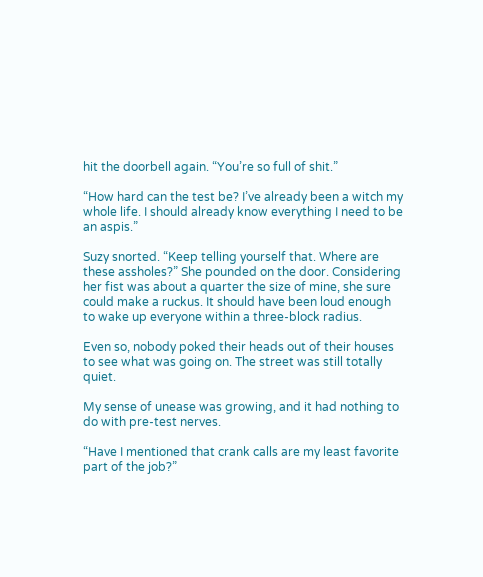hit the doorbell again. “You’re so full of shit.”

“How hard can the test be? I’ve already been a witch my whole life. I should already know everything I need to be an aspis.”

Suzy snorted. “Keep telling yourself that. Where are these assholes?” She pounded on the door. Considering her fist was about a quarter the size of mine, she sure could make a ruckus. It should have been loud enough to wake up everyone within a three-block radius.

Even so, nobody poked their heads out of their houses to see what was going on. The street was still totally quiet.

My sense of unease was growing, and it had nothing to do with pre-test nerves.

“Have I mentioned that crank calls are my least favorite part of the job?”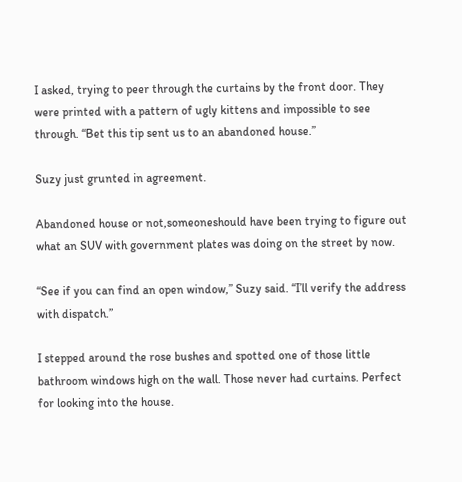I asked, trying to peer through the curtains by the front door. They were printed with a pattern of ugly kittens and impossible to see through. “Bet this tip sent us to an abandoned house.”

Suzy just grunted in agreement.

Abandoned house or not,someoneshould have been trying to figure out what an SUV with government plates was doing on the street by now.

“See if you can find an open window,” Suzy said. “I’ll verify the address with dispatch.”

I stepped around the rose bushes and spotted one of those little bathroom windows high on the wall. Those never had curtains. Perfect for looking into the house.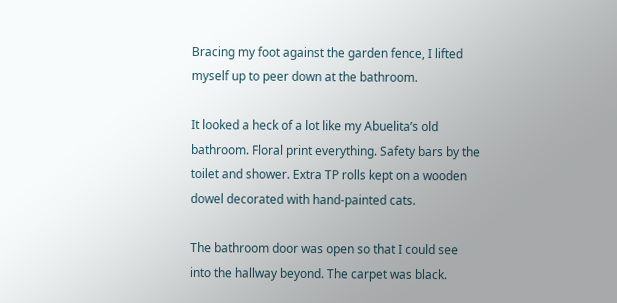Bracing my foot against the garden fence, I lifted myself up to peer down at the bathroom.

It looked a heck of a lot like my Abuelita’s old bathroom. Floral print everything. Safety bars by the toilet and shower. Extra TP rolls kept on a wooden dowel decorated with hand-painted cats.

The bathroom door was open so that I could see into the hallway beyond. The carpet was black.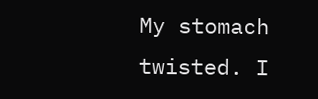My stomach twisted. I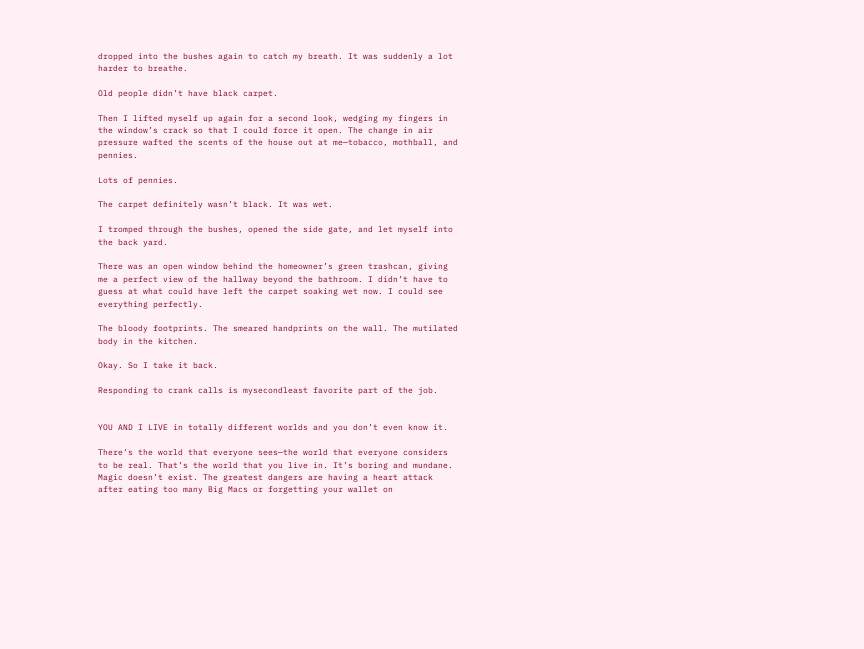dropped into the bushes again to catch my breath. It was suddenly a lot harder to breathe.

Old people didn’t have black carpet.

Then I lifted myself up again for a second look, wedging my fingers in the window’s crack so that I could force it open. The change in air pressure wafted the scents of the house out at me—tobacco, mothball, and pennies.

Lots of pennies.

The carpet definitely wasn’t black. It was wet.

I tromped through the bushes, opened the side gate, and let myself into the back yard.

There was an open window behind the homeowner’s green trashcan, giving me a perfect view of the hallway beyond the bathroom. I didn’t have to guess at what could have left the carpet soaking wet now. I could see everything perfectly.

The bloody footprints. The smeared handprints on the wall. The mutilated body in the kitchen.

Okay. So I take it back.

Responding to crank calls is mysecondleast favorite part of the job.


YOU AND I LIVE in totally different worlds and you don’t even know it.

There’s the world that everyone sees—the world that everyone considers to be real. That’s the world that you live in. It’s boring and mundane. Magic doesn’t exist. The greatest dangers are having a heart attack after eating too many Big Macs or forgetting your wallet on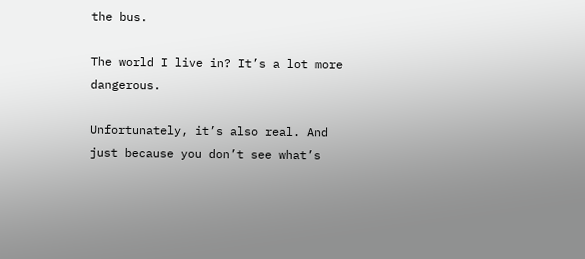the bus.

The world I live in? It’s a lot more dangerous.

Unfortunately, it’s also real. And just because you don’t see what’s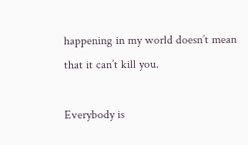happening in my world doesn’t mean that it can’t kill you.

Everybody is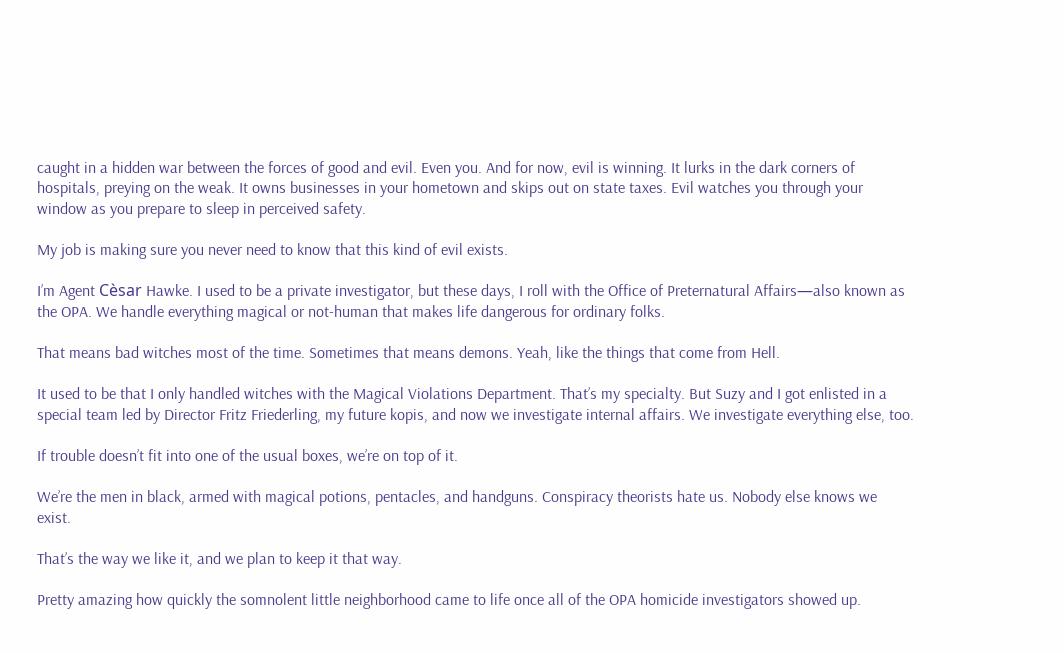caught in a hidden war between the forces of good and evil. Even you. And for now, evil is winning. It lurks in the dark corners of hospitals, preying on the weak. It owns businesses in your hometown and skips out on state taxes. Evil watches you through your window as you prepare to sleep in perceived safety.

My job is making sure you never need to know that this kind of evil exists.

I’m Agent Cèsar Hawke. I used to be a private investigator, but these days, I roll with the Office of Preternatural Affairs—also known as the OPA. We handle everything magical or not-human that makes life dangerous for ordinary folks.

That means bad witches most of the time. Sometimes that means demons. Yeah, like the things that come from Hell.

It used to be that I only handled witches with the Magical Violations Department. That’s my specialty. But Suzy and I got enlisted in a special team led by Director Fritz Friederling, my future kopis, and now we investigate internal affairs. We investigate everything else, too.

If trouble doesn’t fit into one of the usual boxes, we’re on top of it.

We’re the men in black, armed with magical potions, pentacles, and handguns. Conspiracy theorists hate us. Nobody else knows we exist.

That’s the way we like it, and we plan to keep it that way.

Pretty amazing how quickly the somnolent little neighborhood came to life once all of the OPA homicide investigators showed up.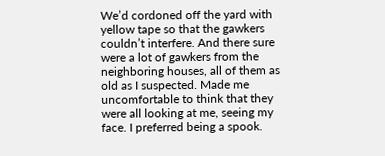We’d cordoned off the yard with yellow tape so that the gawkers couldn’t interfere. And there sure were a lot of gawkers from the neighboring houses, all of them as old as I suspected. Made me uncomfortable to think that they were all looking at me, seeing my face. I preferred being a spook.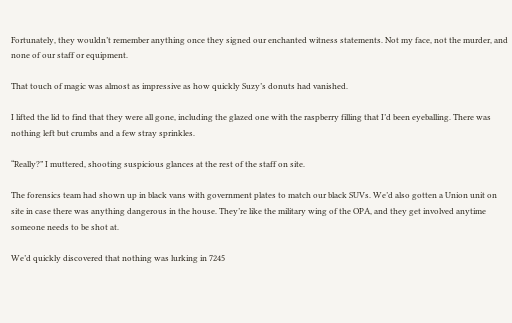Fortunately, they wouldn’t remember anything once they signed our enchanted witness statements. Not my face, not the murder, and none of our staff or equipment.

That touch of magic was almost as impressive as how quickly Suzy’s donuts had vanished.

I lifted the lid to find that they were all gone, including the glazed one with the raspberry filling that I’d been eyeballing. There was nothing left but crumbs and a few stray sprinkles.

“Really?” I muttered, shooting suspicious glances at the rest of the staff on site.

The forensics team had shown up in black vans with government plates to match our black SUVs. We’d also gotten a Union unit on site in case there was anything dangerous in the house. They’re like the military wing of the OPA, and they get involved anytime someone needs to be shot at.

We’d quickly discovered that nothing was lurking in 7245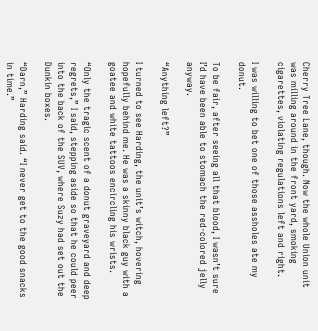Cherry Tree Lane, though. Now the whole Union unit was milling around in the front yard, smoking cigarettes, violating regulations left and right.

I was willing to bet one of those assholes ate my donut.

To be fair, after seeing all that blood, I wasn’t sure I’d have been able to stomach the red-colored jelly anyway.

“Anything left?”

I turned to see Harding, the unit’s witch, hovering hopefully behind me. He was a skinny black guy with a goatee and white tattoos encircling his wrists.

“Only the tragic scent of a donut graveyard and deep regrets,” I said, stepping aside so that he could peer into the back of the SUV, where Suzy had set out the Dunkin boxes.

“Darn,” Harding said. “I never get to the good snacks in time.”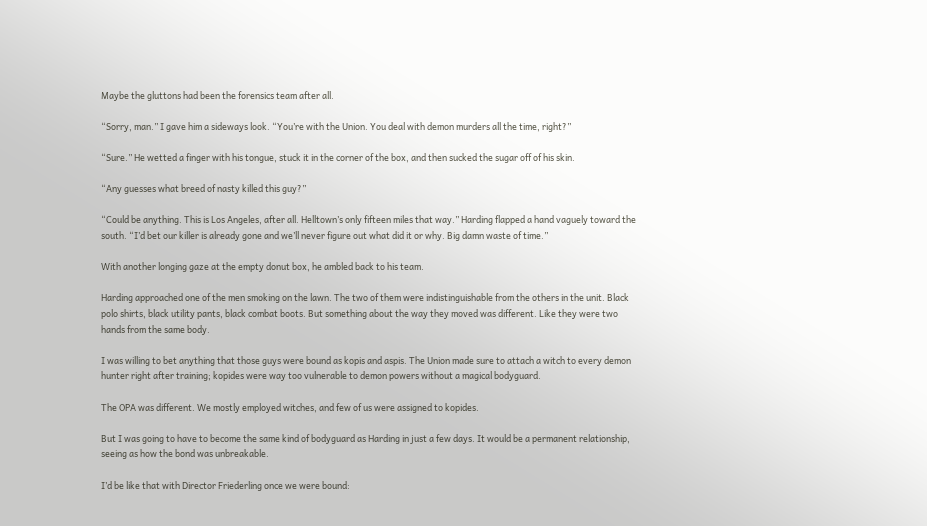Maybe the gluttons had been the forensics team after all.

“Sorry, man.” I gave him a sideways look. “You’re with the Union. You deal with demon murders all the time, right?”

“Sure.” He wetted a finger with his tongue, stuck it in the corner of the box, and then sucked the sugar off of his skin.

“Any guesses what breed of nasty killed this guy?”

“Could be anything. This is Los Angeles, after all. Helltown’s only fifteen miles that way.” Harding flapped a hand vaguely toward the south. “I’d bet our killer is already gone and we’ll never figure out what did it or why. Big damn waste of time.”

With another longing gaze at the empty donut box, he ambled back to his team.

Harding approached one of the men smoking on the lawn. The two of them were indistinguishable from the others in the unit. Black polo shirts, black utility pants, black combat boots. But something about the way they moved was different. Like they were two hands from the same body.

I was willing to bet anything that those guys were bound as kopis and aspis. The Union made sure to attach a witch to every demon hunter right after training; kopides were way too vulnerable to demon powers without a magical bodyguard.

The OPA was different. We mostly employed witches, and few of us were assigned to kopides.

But I was going to have to become the same kind of bodyguard as Harding in just a few days. It would be a permanent relationship, seeing as how the bond was unbreakable.

I’d be like that with Director Friederling once we were bound: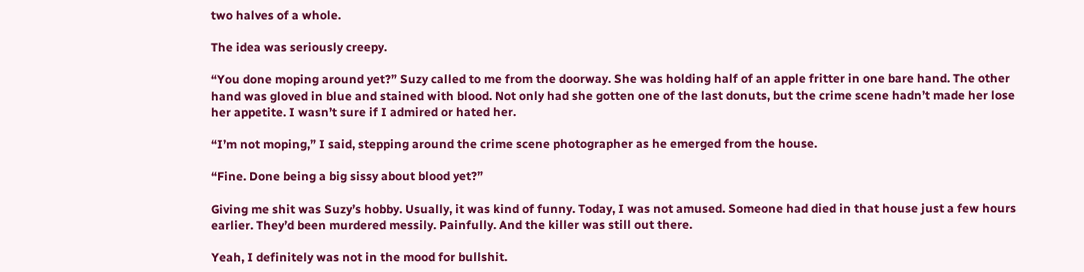two halves of a whole.

The idea was seriously creepy.

“You done moping around yet?” Suzy called to me from the doorway. She was holding half of an apple fritter in one bare hand. The other hand was gloved in blue and stained with blood. Not only had she gotten one of the last donuts, but the crime scene hadn’t made her lose her appetite. I wasn’t sure if I admired or hated her.

“I’m not moping,” I said, stepping around the crime scene photographer as he emerged from the house.

“Fine. Done being a big sissy about blood yet?”

Giving me shit was Suzy’s hobby. Usually, it was kind of funny. Today, I was not amused. Someone had died in that house just a few hours earlier. They’d been murdered messily. Painfully. And the killer was still out there.

Yeah, I definitely was not in the mood for bullshit.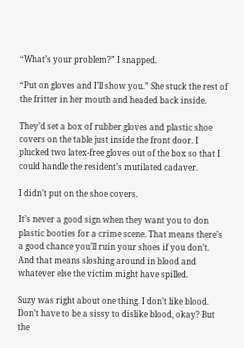“What’s your problem?” I snapped.

“Put on gloves and I’ll show you.” She stuck the rest of the fritter in her mouth and headed back inside.

They’d set a box of rubber gloves and plastic shoe covers on the table just inside the front door. I plucked two latex-free gloves out of the box so that I could handle the resident’s mutilated cadaver.

I didn’t put on the shoe covers.

It’s never a good sign when they want you to don plastic booties for a crime scene. That means there’s a good chance you’ll ruin your shoes if you don’t. And that means sloshing around in blood and whatever else the victim might have spilled.

Suzy was right about one thing. I don’t like blood. Don’t have to be a sissy to dislike blood, okay? But the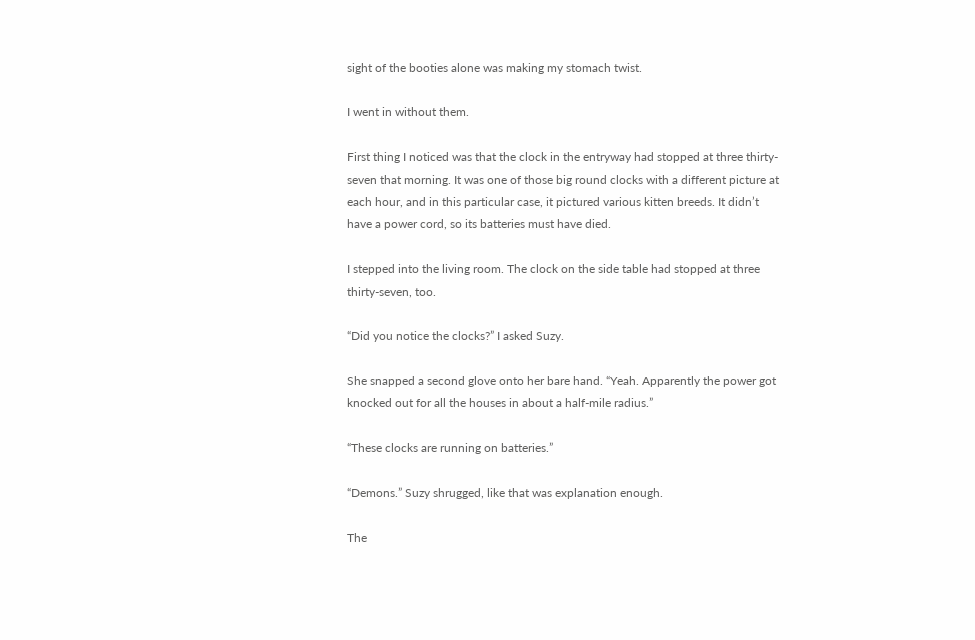sight of the booties alone was making my stomach twist.

I went in without them.

First thing I noticed was that the clock in the entryway had stopped at three thirty-seven that morning. It was one of those big round clocks with a different picture at each hour, and in this particular case, it pictured various kitten breeds. It didn’t have a power cord, so its batteries must have died.

I stepped into the living room. The clock on the side table had stopped at three thirty-seven, too.

“Did you notice the clocks?” I asked Suzy.

She snapped a second glove onto her bare hand. “Yeah. Apparently the power got knocked out for all the houses in about a half-mile radius.”

“These clocks are running on batteries.”

“Demons.” Suzy shrugged, like that was explanation enough.

The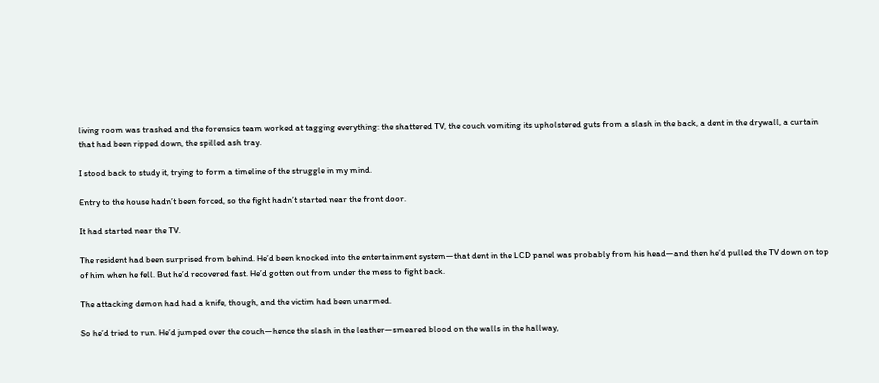living room was trashed and the forensics team worked at tagging everything: the shattered TV, the couch vomiting its upholstered guts from a slash in the back, a dent in the drywall, a curtain that had been ripped down, the spilled ash tray.

I stood back to study it, trying to form a timeline of the struggle in my mind.

Entry to the house hadn’t been forced, so the fight hadn’t started near the front door.

It had started near the TV.

The resident had been surprised from behind. He’d been knocked into the entertainment system—that dent in the LCD panel was probably from his head—and then he’d pulled the TV down on top of him when he fell. But he’d recovered fast. He’d gotten out from under the mess to fight back.

The attacking demon had had a knife, though, and the victim had been unarmed.

So he’d tried to run. He’d jumped over the couch—hence the slash in the leather—smeared blood on the walls in the hallway,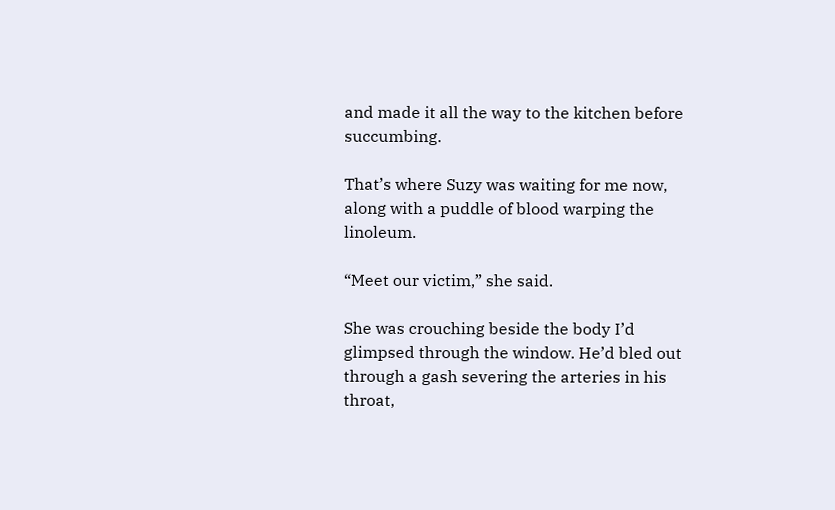and made it all the way to the kitchen before succumbing.

That’s where Suzy was waiting for me now, along with a puddle of blood warping the linoleum.

“Meet our victim,” she said.

She was crouching beside the body I’d glimpsed through the window. He’d bled out through a gash severing the arteries in his throat,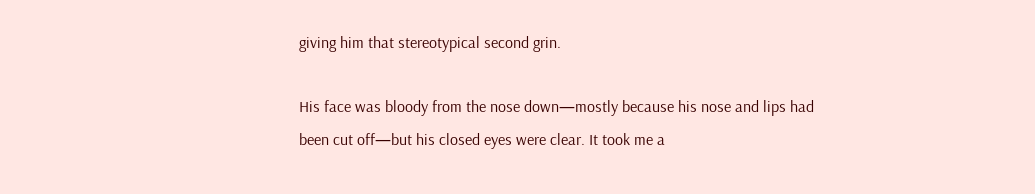giving him that stereotypical second grin.

His face was bloody from the nose down—mostly because his nose and lips had been cut off—but his closed eyes were clear. It took me a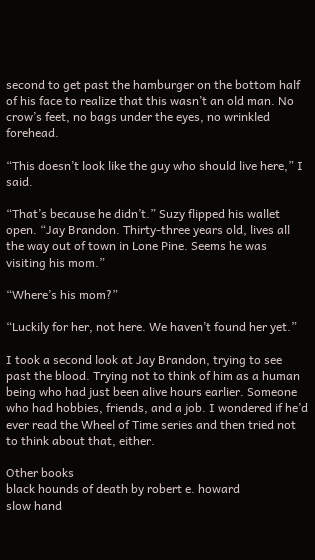second to get past the hamburger on the bottom half of his face to realize that this wasn’t an old man. No crow’s feet, no bags under the eyes, no wrinkled forehead.

“This doesn’t look like the guy who should live here,” I said.

“That’s because he didn’t.” Suzy flipped his wallet open. “Jay Brandon. Thirty-three years old, lives all the way out of town in Lone Pine. Seems he was visiting his mom.”

“Where’s his mom?”

“Luckily for her, not here. We haven’t found her yet.”

I took a second look at Jay Brandon, trying to see past the blood. Trying not to think of him as a human being who had just been alive hours earlier. Someone who had hobbies, friends, and a job. I wondered if he’d ever read the Wheel of Time series and then tried not to think about that, either.

Other books
black hounds of death by robert e. howard
slow hand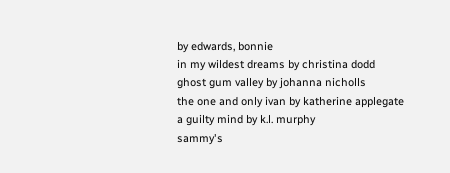by edwards, bonnie
in my wildest dreams by christina dodd
ghost gum valley by johanna nicholls
the one and only ivan by katherine applegate
a guilty mind by k.l. murphy
sammy's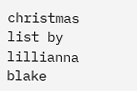christmas list by lillianna blake